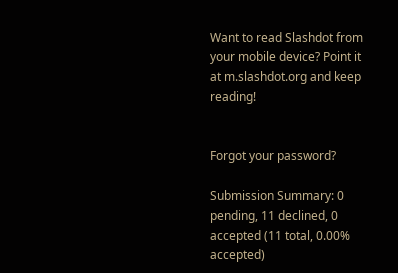Want to read Slashdot from your mobile device? Point it at m.slashdot.org and keep reading!


Forgot your password?

Submission Summary: 0 pending, 11 declined, 0 accepted (11 total, 0.00% accepted)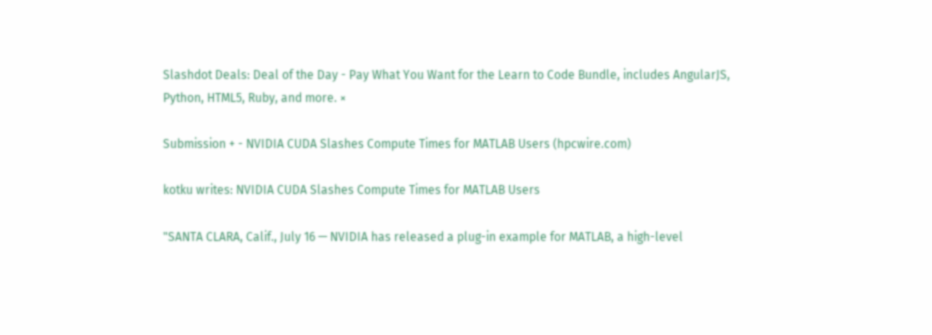Slashdot Deals: Deal of the Day - Pay What You Want for the Learn to Code Bundle, includes AngularJS, Python, HTML5, Ruby, and more. ×

Submission + - NVIDIA CUDA Slashes Compute Times for MATLAB Users (hpcwire.com)

kotku writes: NVIDIA CUDA Slashes Compute Times for MATLAB Users

"SANTA CLARA, Calif., July 16 — NVIDIA has released a plug-in example for MATLAB, a high-level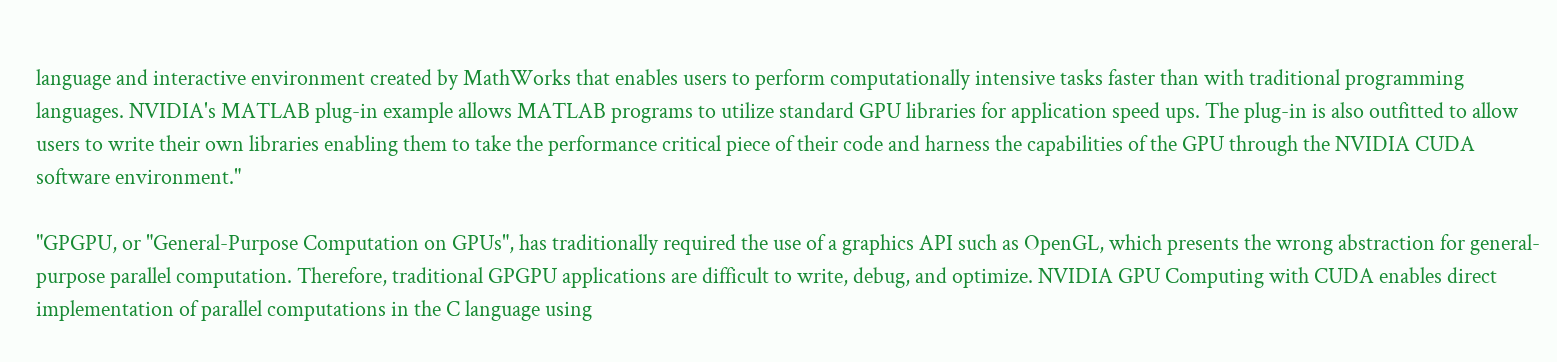language and interactive environment created by MathWorks that enables users to perform computationally intensive tasks faster than with traditional programming languages. NVIDIA's MATLAB plug-in example allows MATLAB programs to utilize standard GPU libraries for application speed ups. The plug-in is also outfitted to allow users to write their own libraries enabling them to take the performance critical piece of their code and harness the capabilities of the GPU through the NVIDIA CUDA software environment."

"GPGPU, or "General-Purpose Computation on GPUs", has traditionally required the use of a graphics API such as OpenGL, which presents the wrong abstraction for general-purpose parallel computation. Therefore, traditional GPGPU applications are difficult to write, debug, and optimize. NVIDIA GPU Computing with CUDA enables direct implementation of parallel computations in the C language using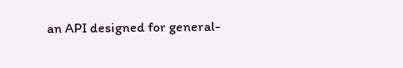an API designed for general-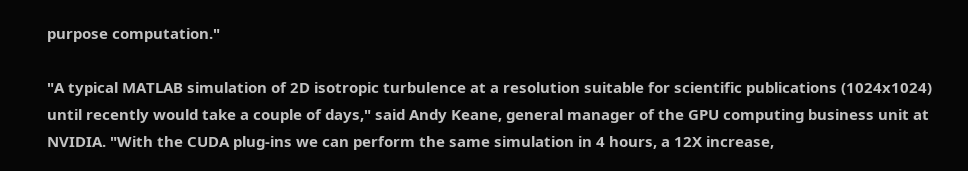purpose computation."

"A typical MATLAB simulation of 2D isotropic turbulence at a resolution suitable for scientific publications (1024x1024) until recently would take a couple of days," said Andy Keane, general manager of the GPU computing business unit at NVIDIA. "With the CUDA plug-ins we can perform the same simulation in 4 hours, a 12X increase,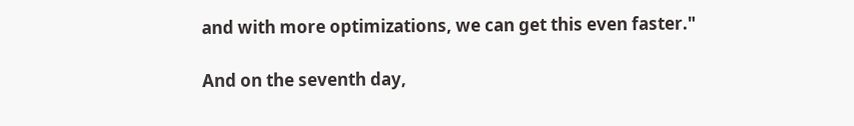and with more optimizations, we can get this even faster."

And on the seventh day,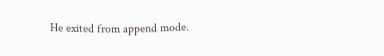He exited from append mode.